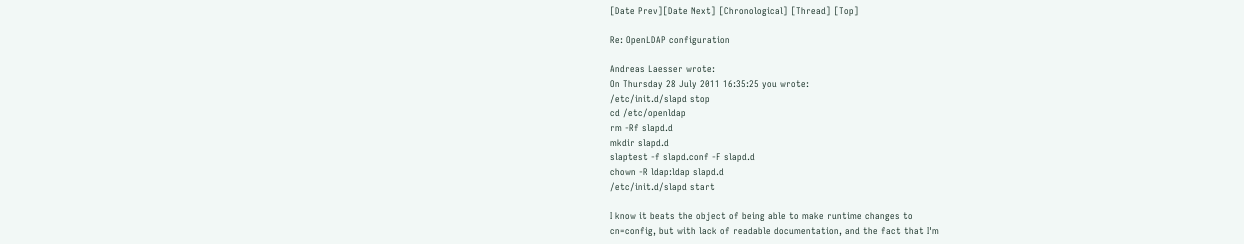[Date Prev][Date Next] [Chronological] [Thread] [Top]

Re: OpenLDAP configuration

Andreas Laesser wrote:
On Thursday 28 July 2011 16:35:25 you wrote:
/etc/init.d/slapd stop
cd /etc/openldap
rm -Rf slapd.d
mkdir slapd.d
slaptest -f slapd.conf -F slapd.d
chown -R ldap:ldap slapd.d
/etc/init.d/slapd start

I know it beats the object of being able to make runtime changes to
cn=config, but with lack of readable documentation, and the fact that I'm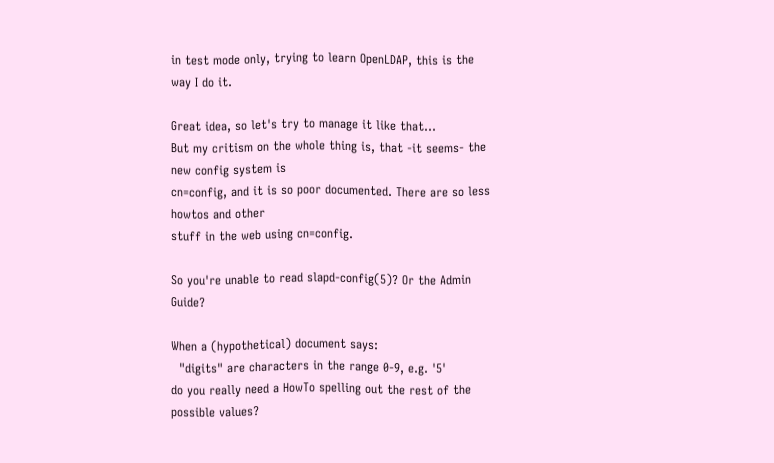in test mode only, trying to learn OpenLDAP, this is the way I do it.

Great idea, so let's try to manage it like that...
But my critism on the whole thing is, that -it seems- the new config system is
cn=config, and it is so poor documented. There are so less howtos and other
stuff in the web using cn=config.

So you're unable to read slapd-config(5)? Or the Admin Guide?

When a (hypothetical) document says:
  "digits" are characters in the range 0-9, e.g. '5'
do you really need a HowTo spelling out the rest of the possible values?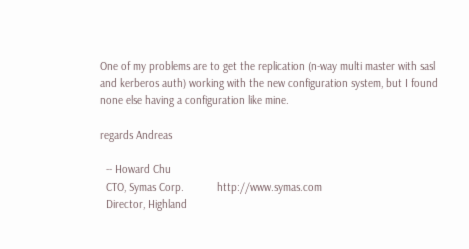One of my problems are to get the replication (n-way multi master with sasl
and kerberos auth) working with the new configuration system, but I found
none else having a configuration like mine.

regards Andreas

  -- Howard Chu
  CTO, Symas Corp.           http://www.symas.com
  Director, Highland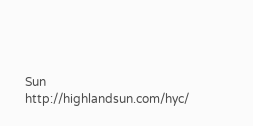Sun     http://highlandsun.com/hyc/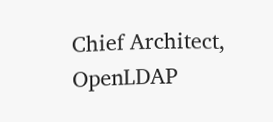Chief Architect, OpenLDAP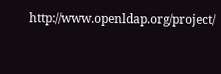http://www.openldap.org/project/